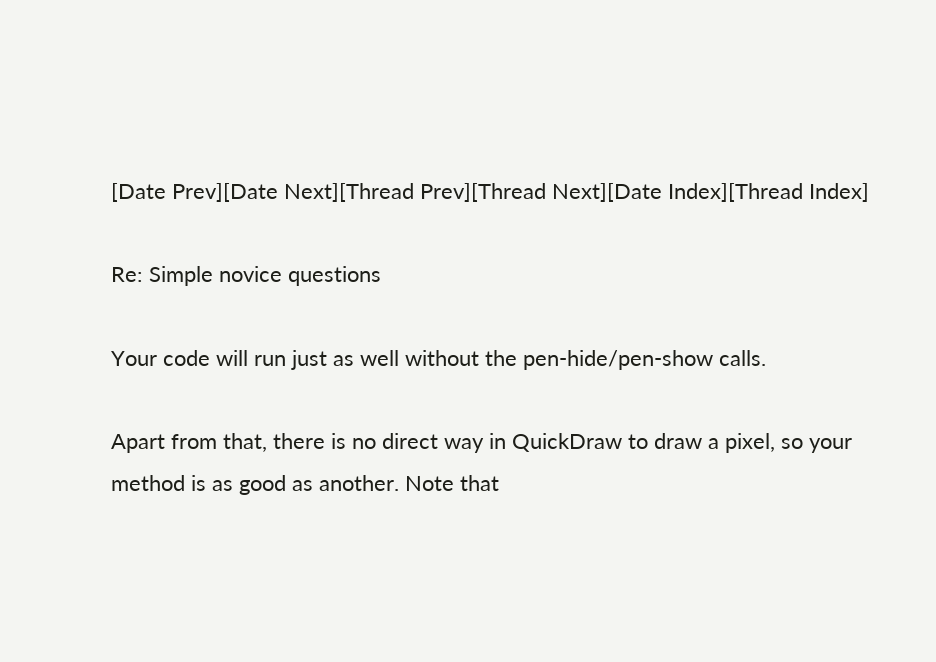[Date Prev][Date Next][Thread Prev][Thread Next][Date Index][Thread Index]

Re: Simple novice questions

Your code will run just as well without the pen-hide/pen-show calls.

Apart from that, there is no direct way in QuickDraw to draw a pixel, so your
method is as good as another. Note that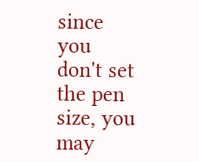since you don't set the pen size, you
may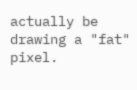actually be drawing a "fat" pixel.